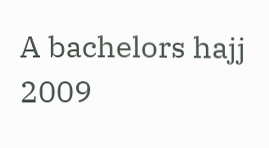A bachelors hajj 2009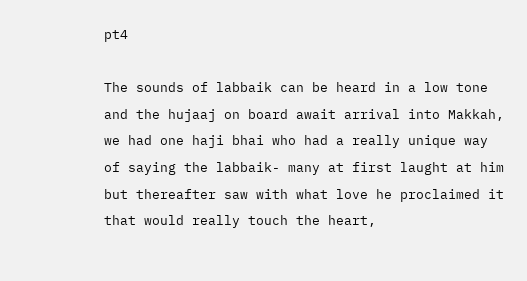pt4

The sounds of labbaik can be heard in a low tone and the hujaaj on board await arrival into Makkah, we had one haji bhai who had a really unique way of saying the labbaik- many at first laught at him but thereafter saw with what love he proclaimed it that would really touch the heart,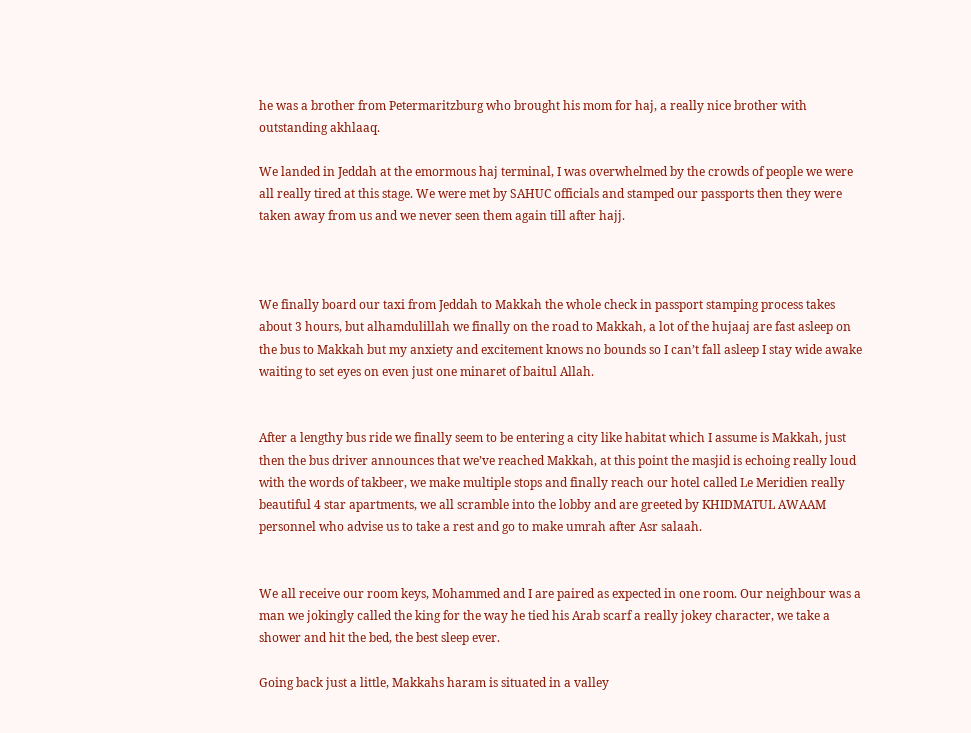he was a brother from Petermaritzburg who brought his mom for haj, a really nice brother with outstanding akhlaaq.

We landed in Jeddah at the emormous haj terminal, I was overwhelmed by the crowds of people we were all really tired at this stage. We were met by SAHUC officials and stamped our passports then they were taken away from us and we never seen them again till after hajj.



We finally board our taxi from Jeddah to Makkah the whole check in passport stamping process takes about 3 hours, but alhamdulillah we finally on the road to Makkah, a lot of the hujaaj are fast asleep on the bus to Makkah but my anxiety and excitement knows no bounds so I can’t fall asleep I stay wide awake waiting to set eyes on even just one minaret of baitul Allah.


After a lengthy bus ride we finally seem to be entering a city like habitat which I assume is Makkah, just then the bus driver announces that we’ve reached Makkah, at this point the masjid is echoing really loud with the words of takbeer, we make multiple stops and finally reach our hotel called Le Meridien really beautiful 4 star apartments, we all scramble into the lobby and are greeted by KHIDMATUL AWAAM personnel who advise us to take a rest and go to make umrah after Asr salaah.


We all receive our room keys, Mohammed and I are paired as expected in one room. Our neighbour was a man we jokingly called the king for the way he tied his Arab scarf a really jokey character, we take a shower and hit the bed, the best sleep ever.

Going back just a little, Makkahs haram is situated in a valley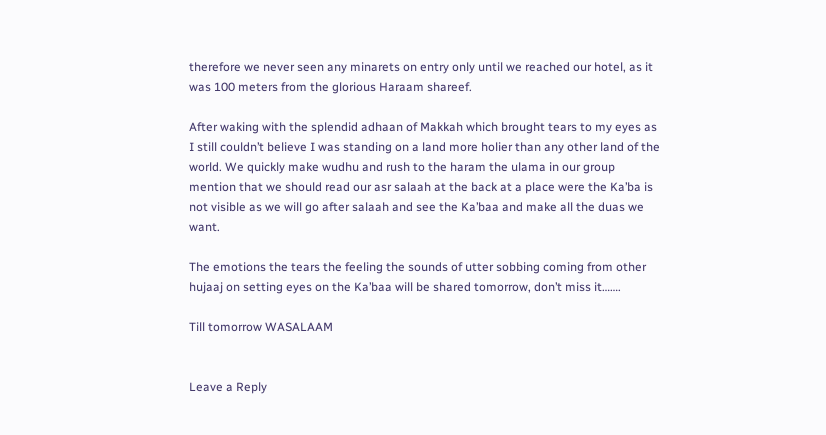therefore we never seen any minarets on entry only until we reached our hotel, as it was 100 meters from the glorious Haraam shareef.

After waking with the splendid adhaan of Makkah which brought tears to my eyes as I still couldn’t believe I was standing on a land more holier than any other land of the world. We quickly make wudhu and rush to the haram the ulama in our group mention that we should read our asr salaah at the back at a place were the Ka’ba is not visible as we will go after salaah and see the Ka’baa and make all the duas we want.

The emotions the tears the feeling the sounds of utter sobbing coming from other hujaaj on setting eyes on the Ka’baa will be shared tomorrow, don’t miss it…….

Till tomorrow WASALAAM


Leave a Reply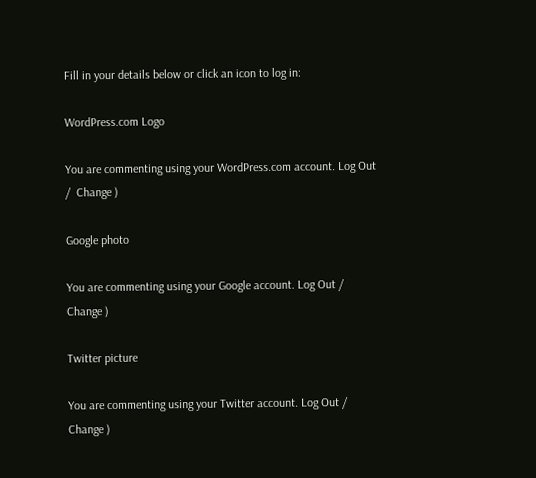Fill in your details below or click an icon to log in:

WordPress.com Logo

You are commenting using your WordPress.com account. Log Out /  Change )

Google photo

You are commenting using your Google account. Log Out /  Change )

Twitter picture

You are commenting using your Twitter account. Log Out /  Change )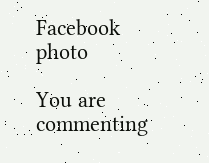Facebook photo

You are commenting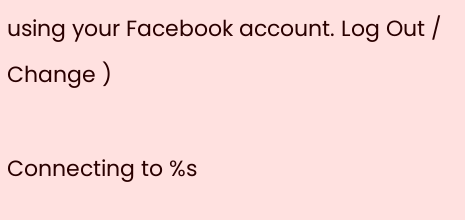using your Facebook account. Log Out /  Change )

Connecting to %s